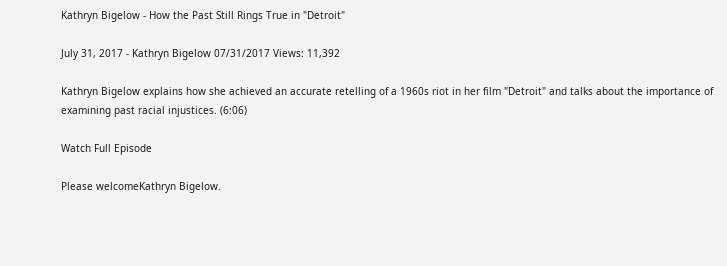Kathryn Bigelow - How the Past Still Rings True in "Detroit"

July 31, 2017 - Kathryn Bigelow 07/31/2017 Views: 11,392

Kathryn Bigelow explains how she achieved an accurate retelling of a 1960s riot in her film "Detroit" and talks about the importance of examining past racial injustices. (6:06)

Watch Full Episode

Please welcomeKathryn Bigelow.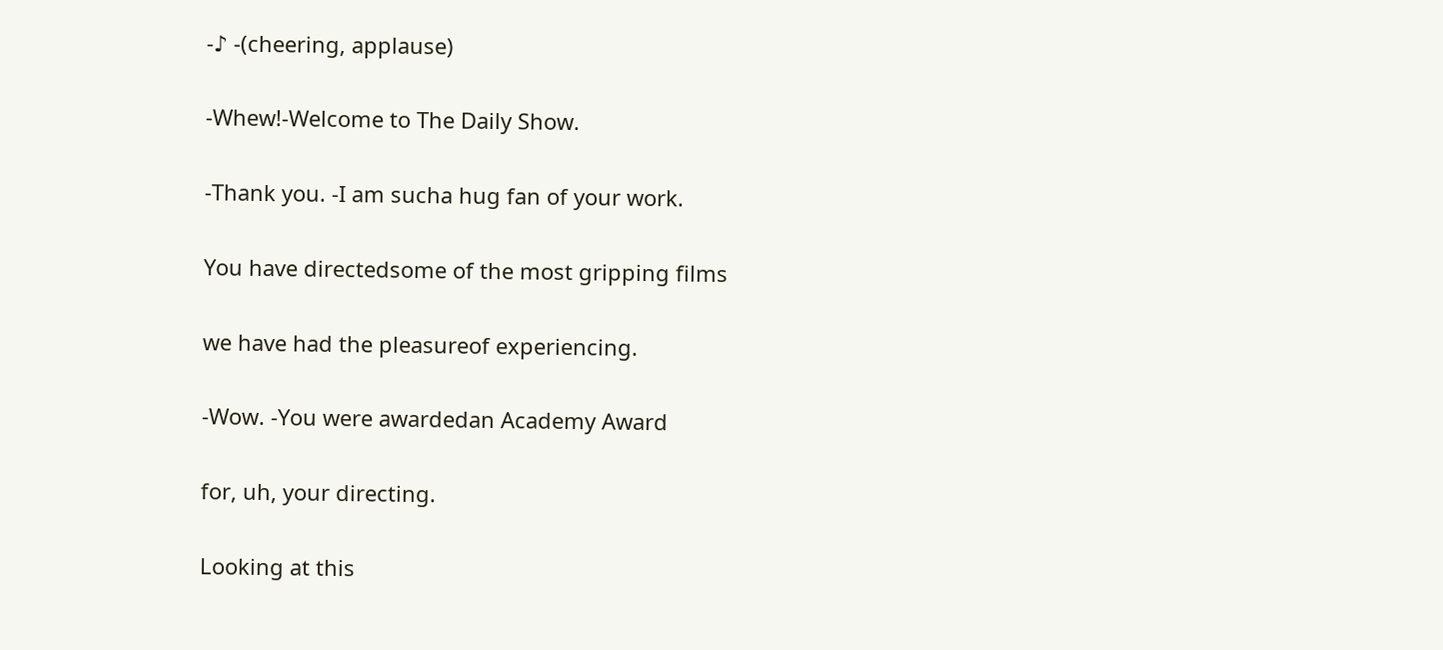-♪ -(cheering, applause)

-Whew!-Welcome to The Daily Show.

-Thank you. -I am sucha hug fan of your work.

You have directedsome of the most gripping films

we have had the pleasureof experiencing.

-Wow. -You were awardedan Academy Award

for, uh, your directing.

Looking at this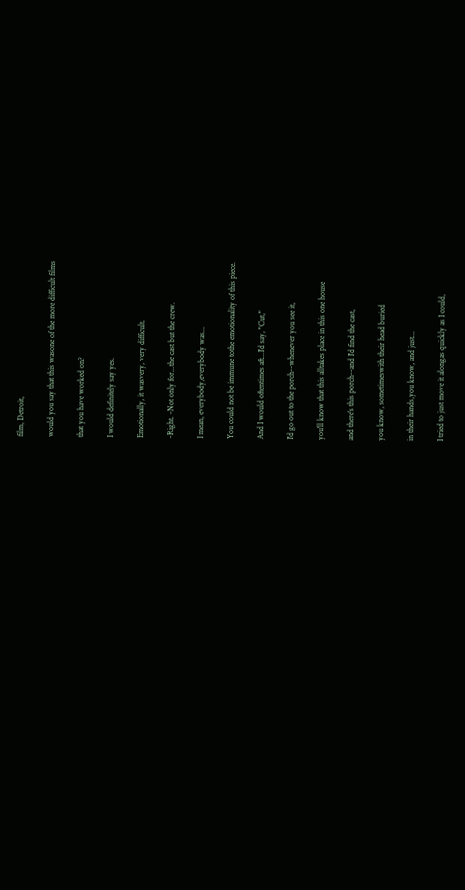film, Detroit,

would you say that this wasone of the more difficult films

that you have worked on?

I would definitely say yes.

Emotionally, it wasvery, very difficult.

-Right. -Not only for...the cast but the crew.

I mean, everybody,everybody was...

You could not be immune tothe emotionality of this piece.

And I would oftentimes aft...I'd say, "Cut,"

I'd go out to the porch--whenever you see it,

you'll know that this alltakes place in this one house

and there's this porch--and I'd find the cast,

you know, sometimeswith their head buried

in their hands,you know, and just...

I tried to just move it alongas quickly as I could,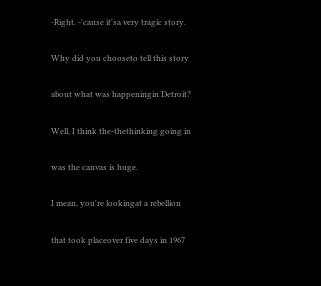-Right. -'cause it'sa very tragic story.

Why did you chooseto tell this story

about what was happeningin Detroit?

Well, I think the-thethinking going in

was the canvas is huge.

I mean, you're lookingat a rebellion

that took placeover five days in 1967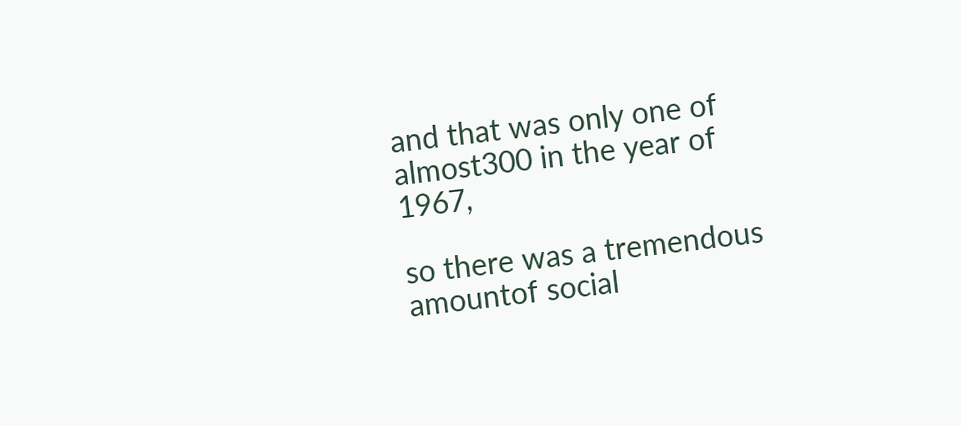and that was only one of almost300 in the year of 1967,

so there was a tremendous amountof social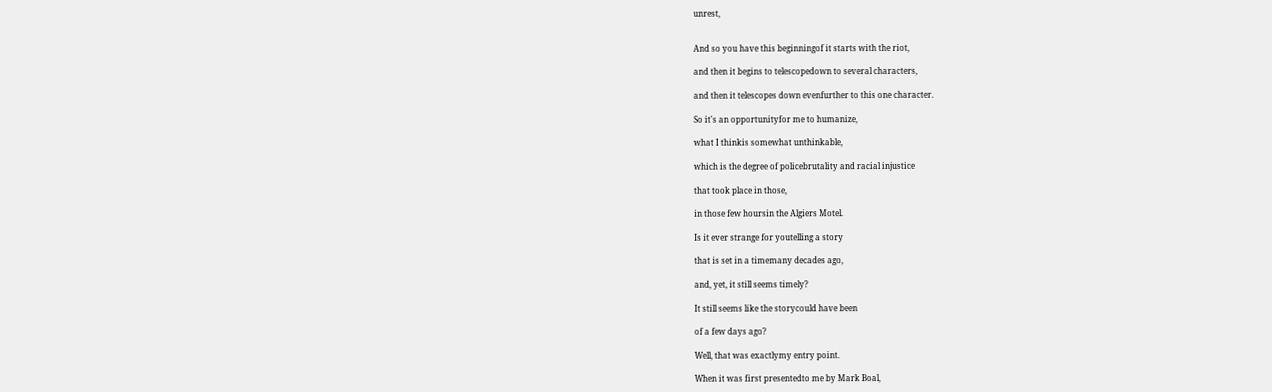unrest,


And so you have this beginningof it starts with the riot,

and then it begins to telescopedown to several characters,

and then it telescopes down evenfurther to this one character.

So it's an opportunityfor me to humanize,

what I thinkis somewhat unthinkable,

which is the degree of policebrutality and racial injustice

that took place in those,

in those few hoursin the Algiers Motel.

Is it ever strange for youtelling a story

that is set in a timemany decades ago,

and, yet, it still seems timely?

It still seems like the storycould have been

of a few days ago?

Well, that was exactlymy entry point.

When it was first presentedto me by Mark Boal,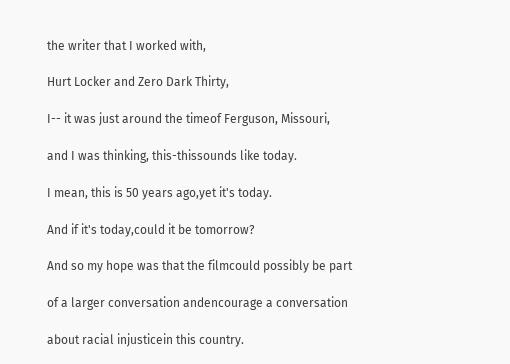the writer that I worked with,

Hurt Locker and Zero Dark Thirty,

I-- it was just around the timeof Ferguson, Missouri,

and I was thinking, this-thissounds like today.

I mean, this is 50 years ago,yet it's today.

And if it's today,could it be tomorrow?

And so my hope was that the filmcould possibly be part

of a larger conversation andencourage a conversation

about racial injusticein this country.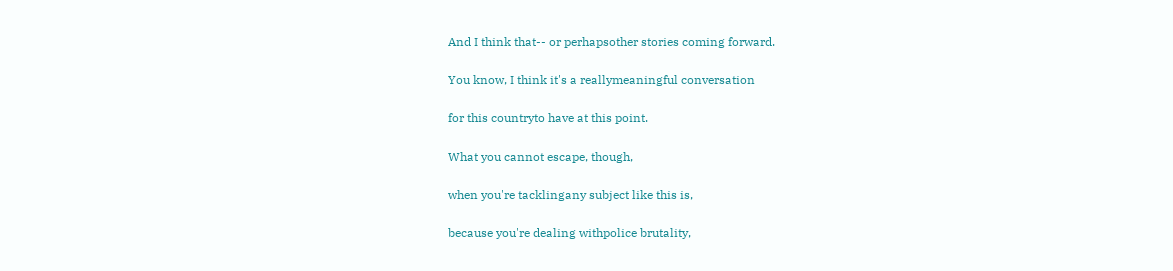And I think that-- or perhapsother stories coming forward.

You know, I think it's a reallymeaningful conversation

for this countryto have at this point.

What you cannot escape, though,

when you're tacklingany subject like this is,

because you're dealing withpolice brutality,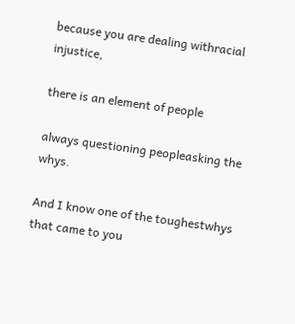because you are dealing withracial injustice,

there is an element of people

always questioning peopleasking the whys.

And I know one of the toughestwhys that came to you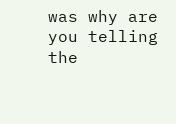was why are you telling the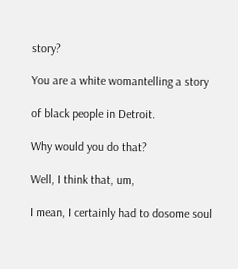story?

You are a white womantelling a story

of black people in Detroit.

Why would you do that?

Well, I think that, um,

I mean, I certainly had to dosome soul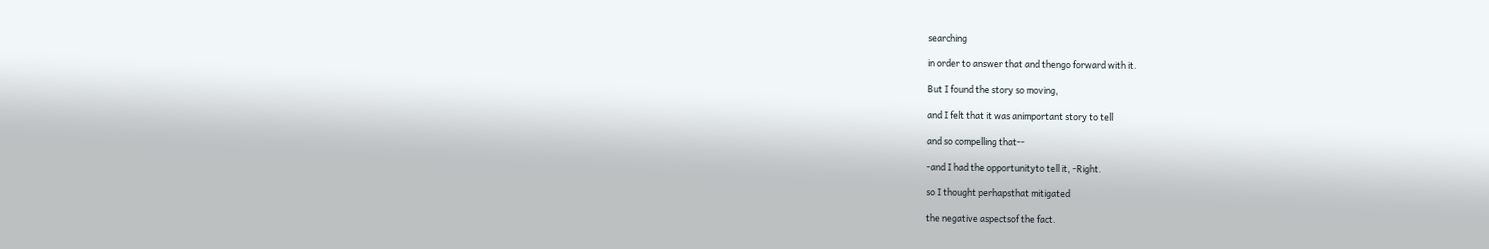searching

in order to answer that and thengo forward with it.

But I found the story so moving,

and I felt that it was animportant story to tell

and so compelling that--

-and I had the opportunityto tell it, -Right.

so I thought perhapsthat mitigated

the negative aspectsof the fact.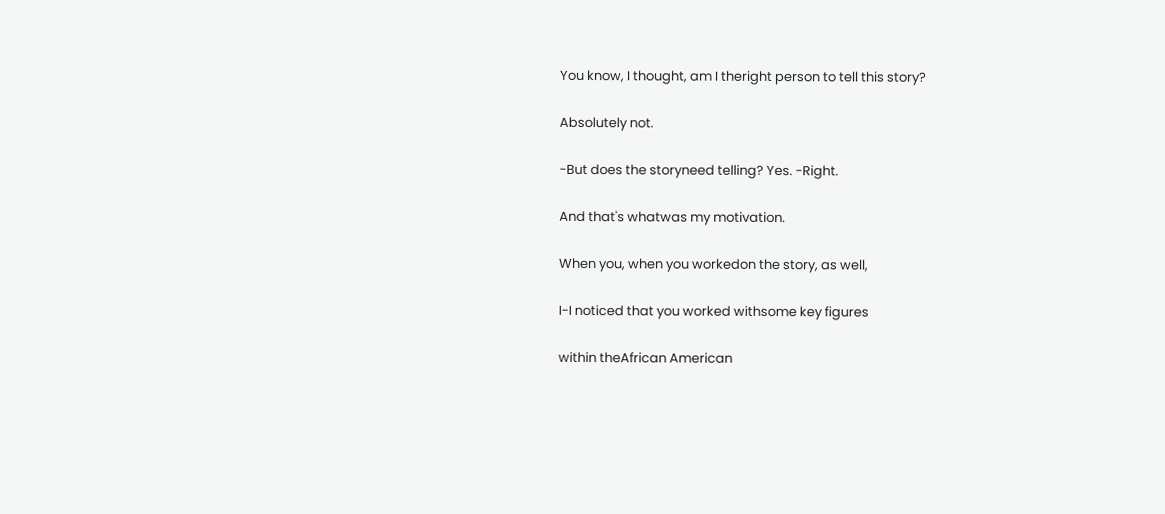You know, I thought, am I theright person to tell this story?

Absolutely not.

-But does the storyneed telling? Yes. -Right.

And that's whatwas my motivation.

When you, when you workedon the story, as well,

I-I noticed that you worked withsome key figures

within theAfrican American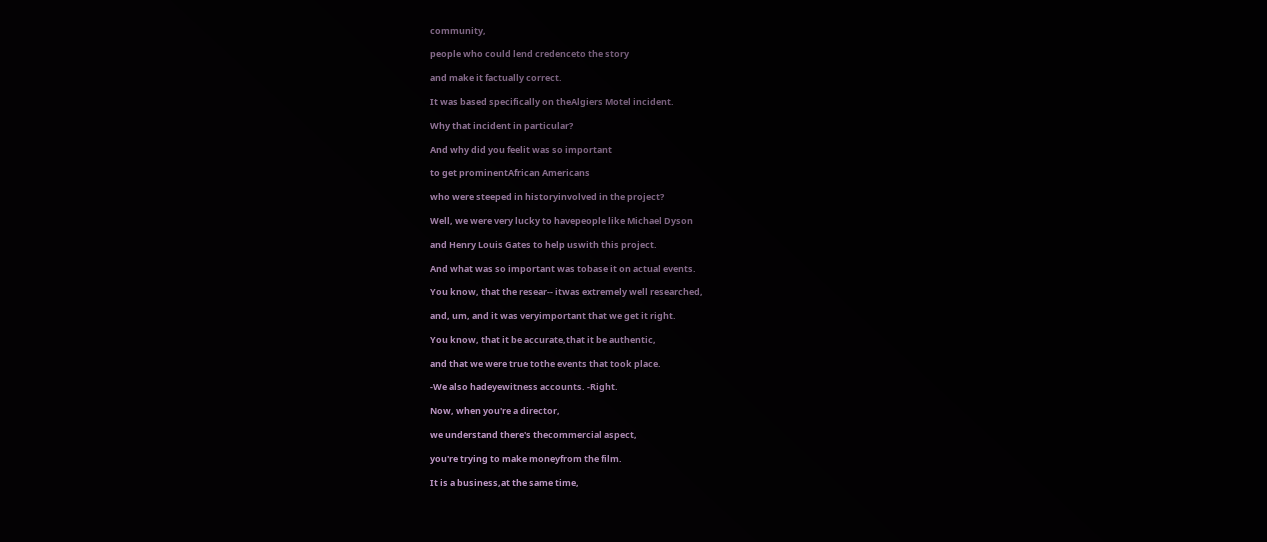community,

people who could lend credenceto the story

and make it factually correct.

It was based specifically on theAlgiers Motel incident.

Why that incident in particular?

And why did you feelit was so important

to get prominentAfrican Americans

who were steeped in historyinvolved in the project?

Well, we were very lucky to havepeople like Michael Dyson

and Henry Louis Gates to help uswith this project.

And what was so important was tobase it on actual events.

You know, that the resear-- itwas extremely well researched,

and, um, and it was veryimportant that we get it right.

You know, that it be accurate,that it be authentic,

and that we were true tothe events that took place.

-We also hadeyewitness accounts. -Right.

Now, when you're a director,

we understand there's thecommercial aspect,

you're trying to make moneyfrom the film.

It is a business,at the same time,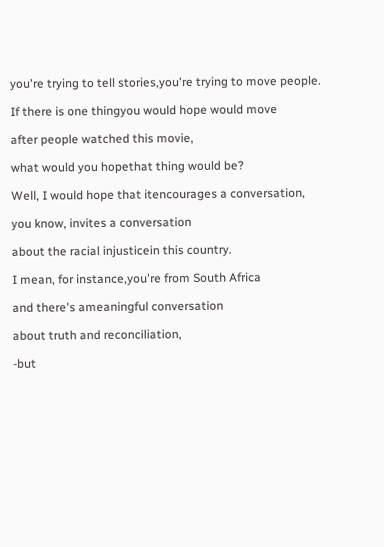you're trying to tell stories,you're trying to move people.

If there is one thingyou would hope would move

after people watched this movie,

what would you hopethat thing would be?

Well, I would hope that itencourages a conversation,

you know, invites a conversation

about the racial injusticein this country.

I mean, for instance,you're from South Africa

and there's ameaningful conversation

about truth and reconciliation,

-but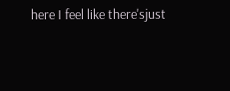here I feel like there'sjust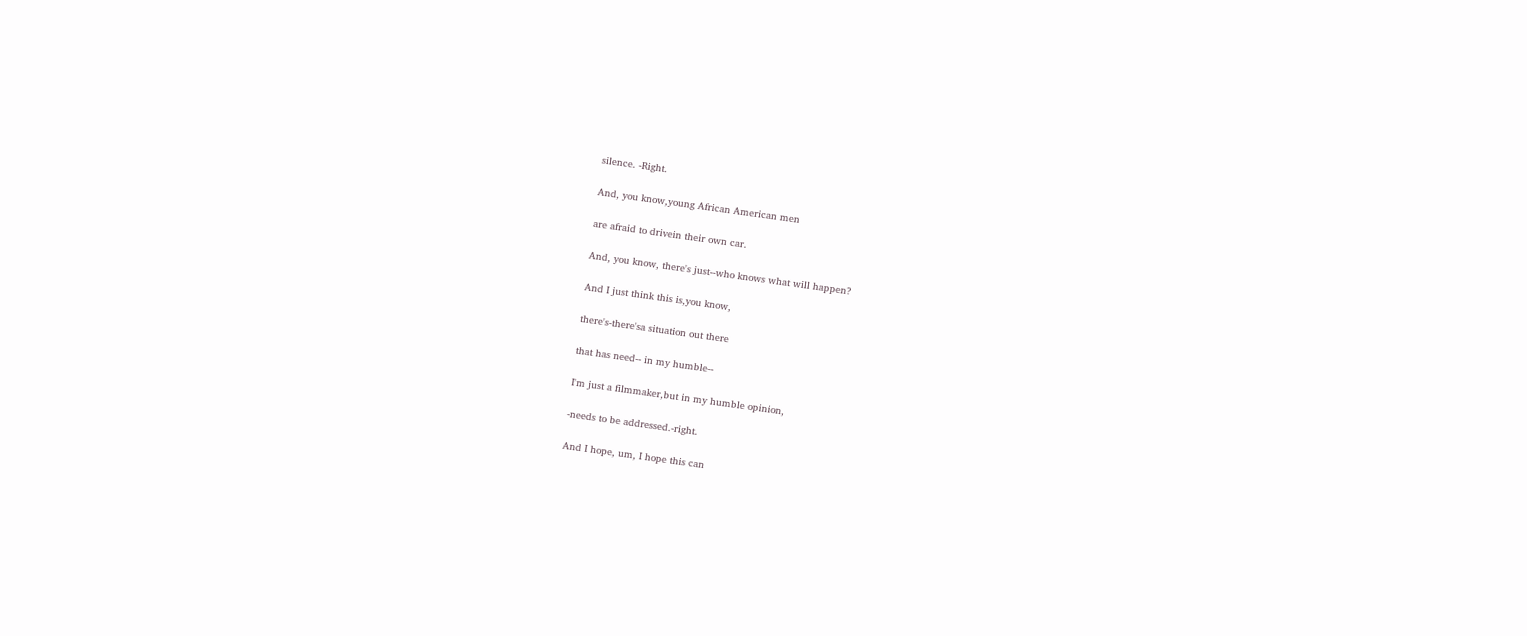silence. -Right.

And, you know,young African American men

are afraid to drivein their own car.

And, you know, there's just--who knows what will happen?

And I just think this is,you know,

there's-there'sa situation out there

that has need-- in my humble--

I'm just a filmmaker,but in my humble opinion,

-needs to be addressed.-right.

And I hope, um, I hope this can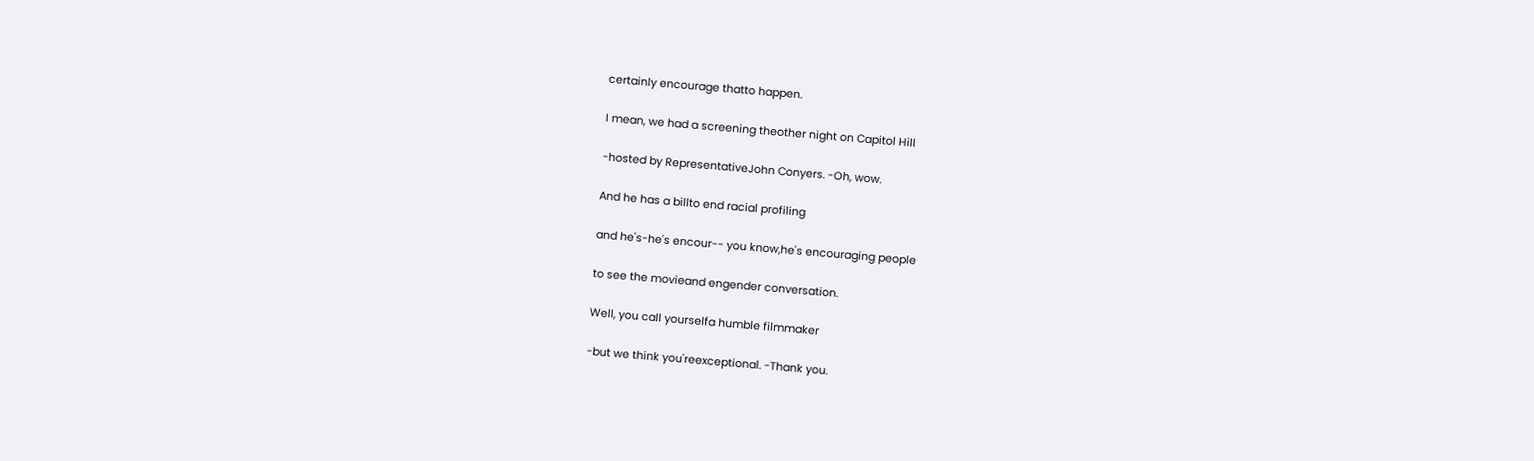certainly encourage thatto happen.

I mean, we had a screening theother night on Capitol Hill

-hosted by RepresentativeJohn Conyers. -Oh, wow.

And he has a billto end racial profiling

and he's-he's encour-- you know,he's encouraging people

to see the movieand engender conversation.

Well, you call yourselfa humble filmmaker

-but we think you'reexceptional. -Thank you.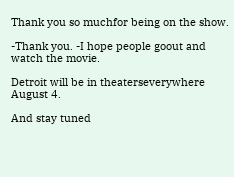Thank you so muchfor being on the show.

-Thank you. -I hope people goout and watch the movie.

Detroit will be in theaterseverywhere August 4.

And stay tuned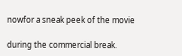nowfor a sneak peek of the movie

during the commercial break.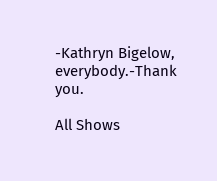-Kathryn Bigelow, everybody.-Thank you.

All Shows